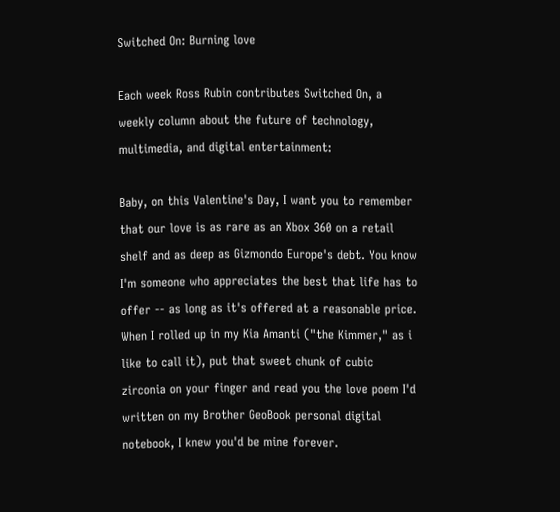Switched On: Burning love

Each week Ross Rubin contributes Switched On, a weekly column about the future of technology, multimedia, and digital entertainment:

Baby, on this Valentine's Day, I want you to remember that our love is as rare as an Xbox 360 on a retail shelf and as deep as Gizmondo Europe's debt. You know I'm someone who appreciates the best that life has to offer -- as long as it's offered at a reasonable price. When I rolled up in my Kia Amanti ("the Kimmer," as i like to call it), put that sweet chunk of cubic zirconia on your finger and read you the love poem I'd written on my Brother GeoBook personal digital notebook, I knew you'd be mine forever.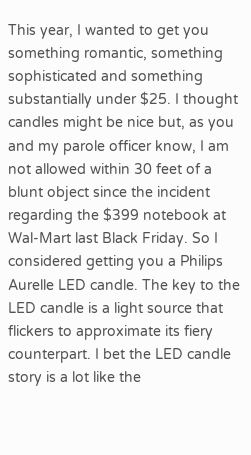This year, I wanted to get you something romantic, something sophisticated and something substantially under $25. I thought candles might be nice but, as you and my parole officer know, I am not allowed within 30 feet of a blunt object since the incident regarding the $399 notebook at Wal-Mart last Black Friday. So I considered getting you a Philips Aurelle LED candle. The key to the LED candle is a light source that flickers to approximate its fiery counterpart. I bet the LED candle story is a lot like the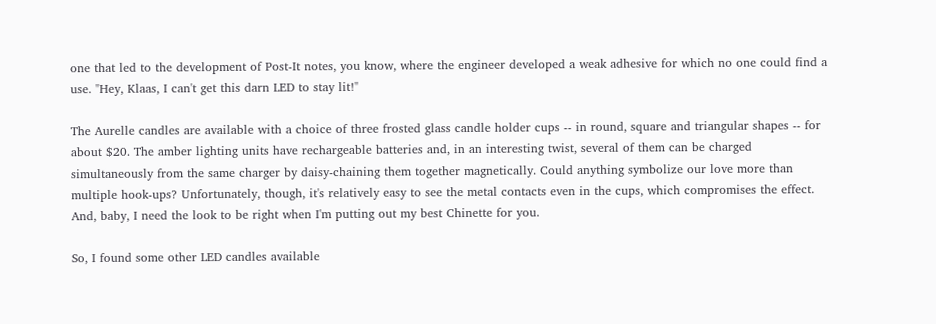one that led to the development of Post-It notes, you know, where the engineer developed a weak adhesive for which no one could find a use. "Hey, Klaas, I can't get this darn LED to stay lit!"

The Aurelle candles are available with a choice of three frosted glass candle holder cups -- in round, square and triangular shapes -- for about $20. The amber lighting units have rechargeable batteries and, in an interesting twist, several of them can be charged simultaneously from the same charger by daisy-chaining them together magnetically. Could anything symbolize our love more than multiple hook-ups? Unfortunately, though, it's relatively easy to see the metal contacts even in the cups, which compromises the effect. And, baby, I need the look to be right when I'm putting out my best Chinette for you.

So, I found some other LED candles available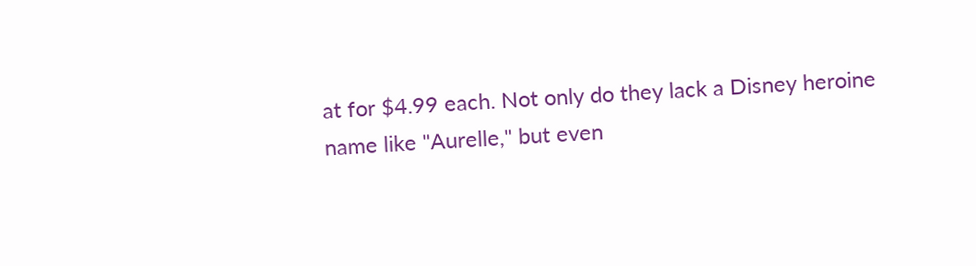at for $4.99 each. Not only do they lack a Disney heroine name like "Aurelle," but even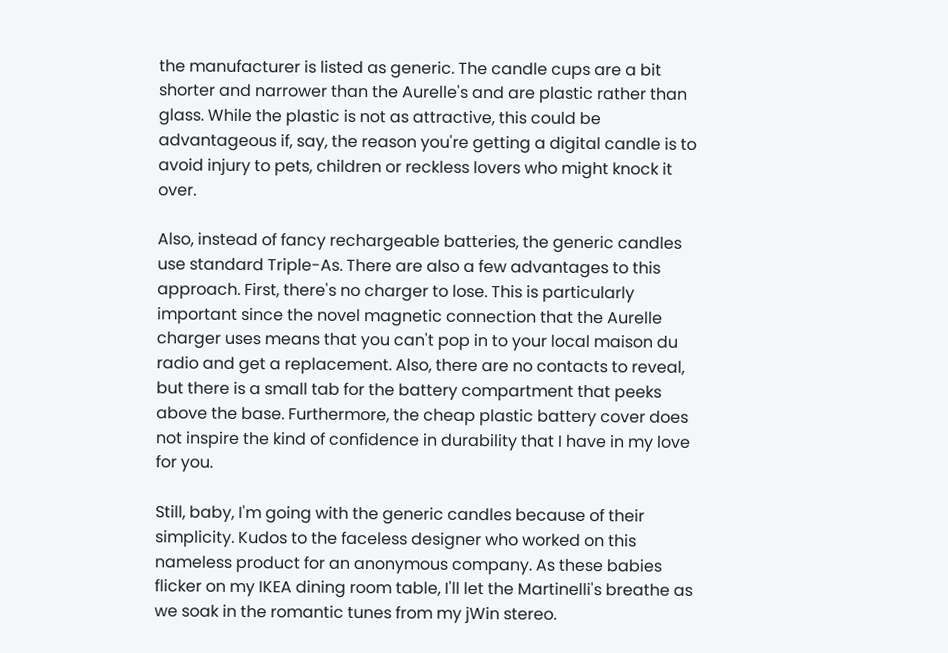the manufacturer is listed as generic. The candle cups are a bit shorter and narrower than the Aurelle's and are plastic rather than glass. While the plastic is not as attractive, this could be advantageous if, say, the reason you're getting a digital candle is to avoid injury to pets, children or reckless lovers who might knock it over.

Also, instead of fancy rechargeable batteries, the generic candles use standard Triple-As. There are also a few advantages to this approach. First, there's no charger to lose. This is particularly important since the novel magnetic connection that the Aurelle charger uses means that you can't pop in to your local maison du radio and get a replacement. Also, there are no contacts to reveal, but there is a small tab for the battery compartment that peeks above the base. Furthermore, the cheap plastic battery cover does not inspire the kind of confidence in durability that I have in my love for you.

Still, baby, I'm going with the generic candles because of their simplicity. Kudos to the faceless designer who worked on this nameless product for an anonymous company. As these babies flicker on my IKEA dining room table, I'll let the Martinelli's breathe as we soak in the romantic tunes from my jWin stereo.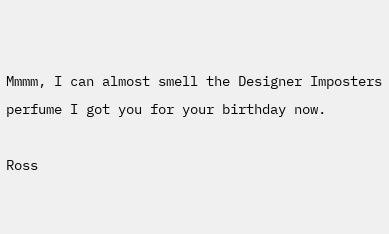Mmmm, I can almost smell the Designer Imposters perfume I got you for your birthday now.

Ross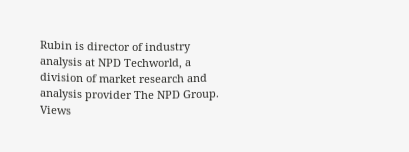Rubin is director of industry analysis at NPD Techworld, a division of market research and analysis provider The NPD Group. Views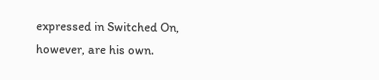expressed in Switched On, however, are his own.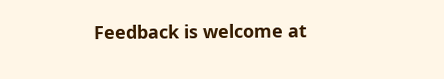Feedback is welcome at